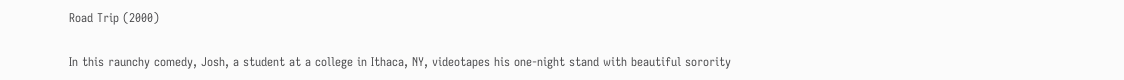Road Trip (2000)

In this raunchy comedy, Josh, a student at a college in Ithaca, NY, videotapes his one-night stand with beautiful sorority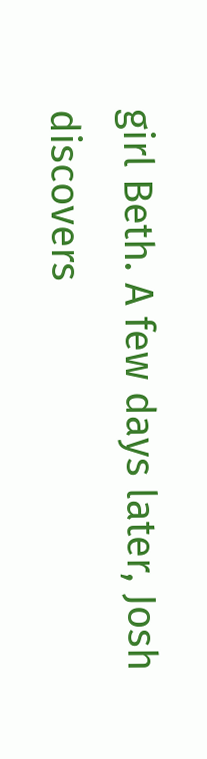girl Beth. A few days later, Josh discovers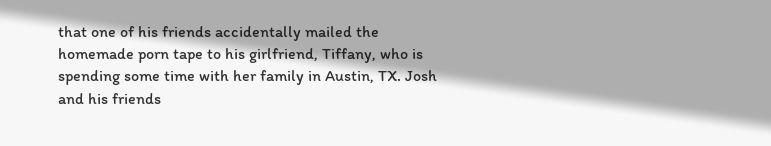that one of his friends accidentally mailed the homemade porn tape to his girlfriend, Tiffany, who is spending some time with her family in Austin, TX. Josh and his friends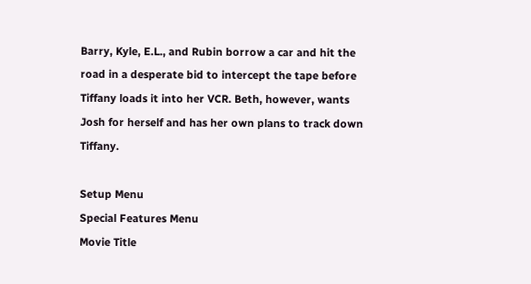Barry, Kyle, E.L., and Rubin borrow a car and hit the road in a desperate bid to intercept the tape before Tiffany loads it into her VCR. Beth, however, wants Josh for herself and has her own plans to track down Tiffany.

Setup Menu
Special Features Menu
Movie Title